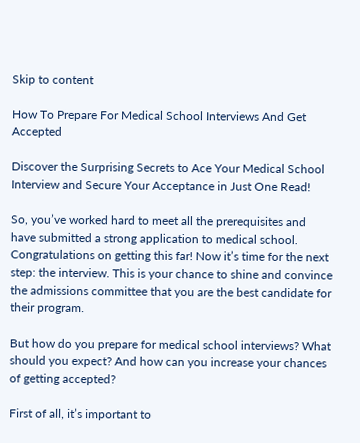Skip to content

How To Prepare For Medical School Interviews And Get Accepted

Discover the Surprising Secrets to Ace Your Medical School Interview and Secure Your Acceptance in Just One Read!

So, you’ve worked hard to meet all the prerequisites and have submitted a strong application to medical school. Congratulations on getting this far! Now it’s time for the next step: the interview. This is your chance to shine and convince the admissions committee that you are the best candidate for their program.

But how do you prepare for medical school interviews? What should you expect? And how can you increase your chances of getting accepted?

First of all, it’s important to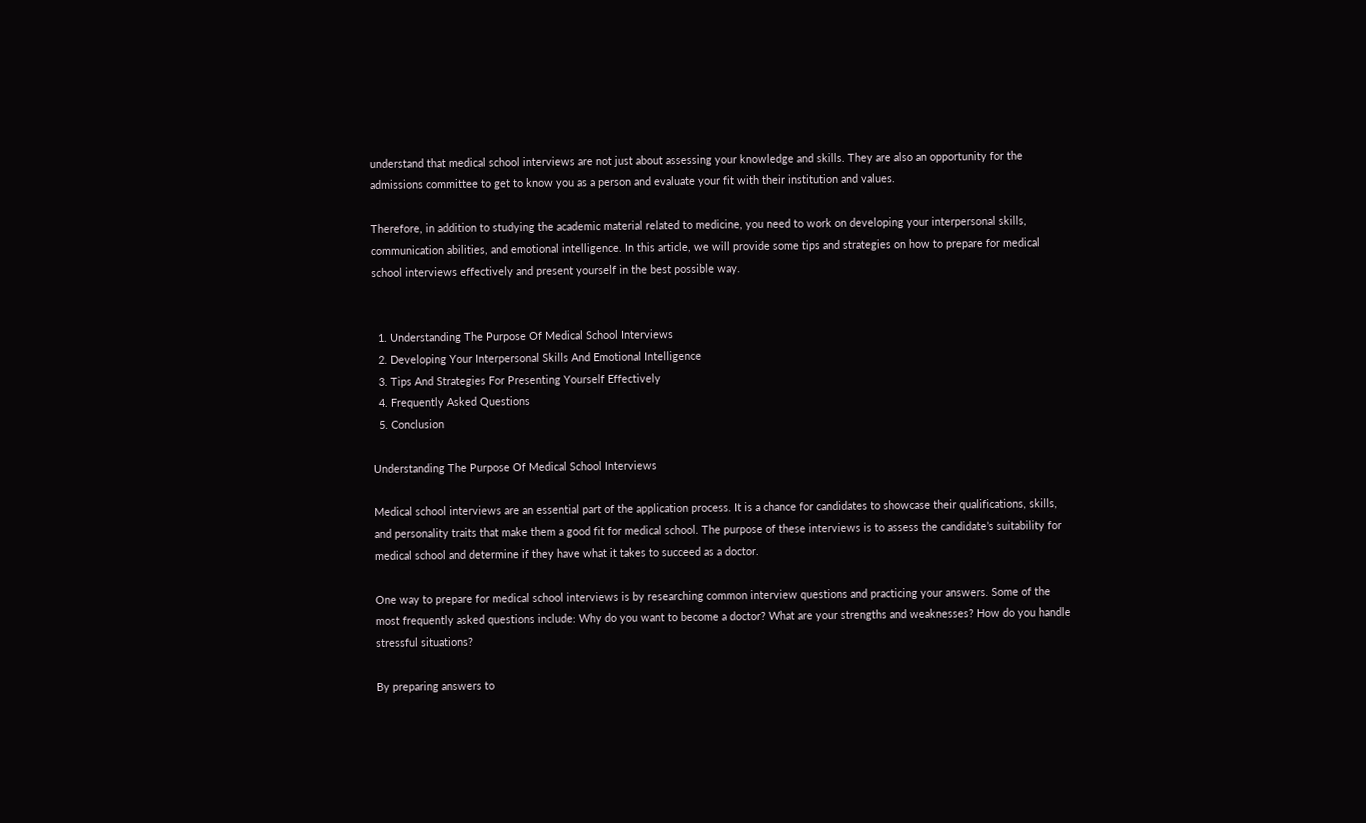understand that medical school interviews are not just about assessing your knowledge and skills. They are also an opportunity for the admissions committee to get to know you as a person and evaluate your fit with their institution and values.

Therefore, in addition to studying the academic material related to medicine, you need to work on developing your interpersonal skills, communication abilities, and emotional intelligence. In this article, we will provide some tips and strategies on how to prepare for medical school interviews effectively and present yourself in the best possible way.


  1. Understanding The Purpose Of Medical School Interviews
  2. Developing Your Interpersonal Skills And Emotional Intelligence
  3. Tips And Strategies For Presenting Yourself Effectively
  4. Frequently Asked Questions
  5. Conclusion

Understanding The Purpose Of Medical School Interviews

Medical school interviews are an essential part of the application process. It is a chance for candidates to showcase their qualifications, skills, and personality traits that make them a good fit for medical school. The purpose of these interviews is to assess the candidate’s suitability for medical school and determine if they have what it takes to succeed as a doctor.

One way to prepare for medical school interviews is by researching common interview questions and practicing your answers. Some of the most frequently asked questions include: Why do you want to become a doctor? What are your strengths and weaknesses? How do you handle stressful situations?

By preparing answers to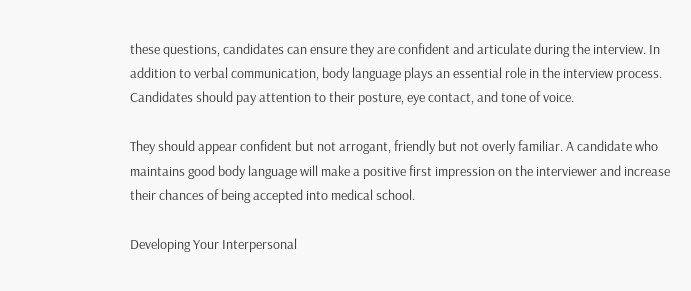these questions, candidates can ensure they are confident and articulate during the interview. In addition to verbal communication, body language plays an essential role in the interview process. Candidates should pay attention to their posture, eye contact, and tone of voice.

They should appear confident but not arrogant, friendly but not overly familiar. A candidate who maintains good body language will make a positive first impression on the interviewer and increase their chances of being accepted into medical school.

Developing Your Interpersonal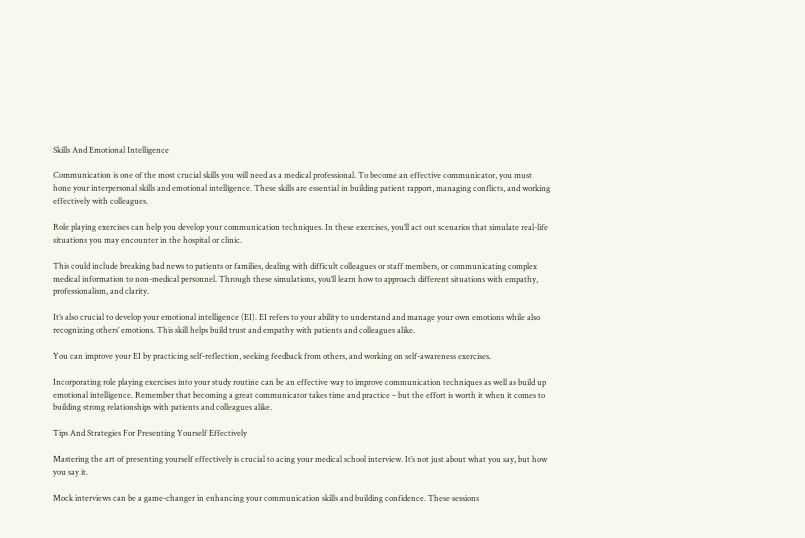Skills And Emotional Intelligence

Communication is one of the most crucial skills you will need as a medical professional. To become an effective communicator, you must hone your interpersonal skills and emotional intelligence. These skills are essential in building patient rapport, managing conflicts, and working effectively with colleagues.

Role playing exercises can help you develop your communication techniques. In these exercises, you’ll act out scenarios that simulate real-life situations you may encounter in the hospital or clinic.

This could include breaking bad news to patients or families, dealing with difficult colleagues or staff members, or communicating complex medical information to non-medical personnel. Through these simulations, you’ll learn how to approach different situations with empathy, professionalism, and clarity.

It’s also crucial to develop your emotional intelligence (EI). EI refers to your ability to understand and manage your own emotions while also recognizing others’ emotions. This skill helps build trust and empathy with patients and colleagues alike.

You can improve your EI by practicing self-reflection, seeking feedback from others, and working on self-awareness exercises.

Incorporating role playing exercises into your study routine can be an effective way to improve communication techniques as well as build up emotional intelligence. Remember that becoming a great communicator takes time and practice – but the effort is worth it when it comes to building strong relationships with patients and colleagues alike.

Tips And Strategies For Presenting Yourself Effectively

Mastering the art of presenting yourself effectively is crucial to acing your medical school interview. It’s not just about what you say, but how you say it.

Mock interviews can be a game-changer in enhancing your communication skills and building confidence. These sessions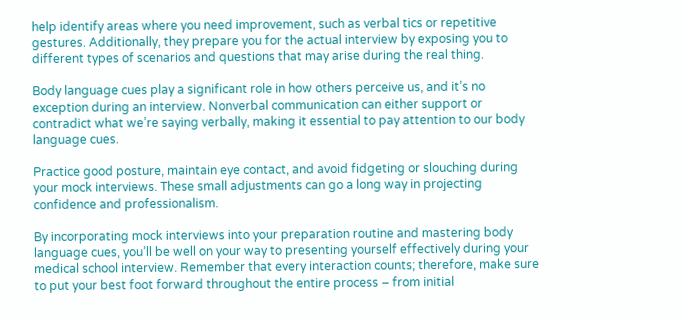help identify areas where you need improvement, such as verbal tics or repetitive gestures. Additionally, they prepare you for the actual interview by exposing you to different types of scenarios and questions that may arise during the real thing.

Body language cues play a significant role in how others perceive us, and it’s no exception during an interview. Nonverbal communication can either support or contradict what we’re saying verbally, making it essential to pay attention to our body language cues.

Practice good posture, maintain eye contact, and avoid fidgeting or slouching during your mock interviews. These small adjustments can go a long way in projecting confidence and professionalism.

By incorporating mock interviews into your preparation routine and mastering body language cues, you’ll be well on your way to presenting yourself effectively during your medical school interview. Remember that every interaction counts; therefore, make sure to put your best foot forward throughout the entire process – from initial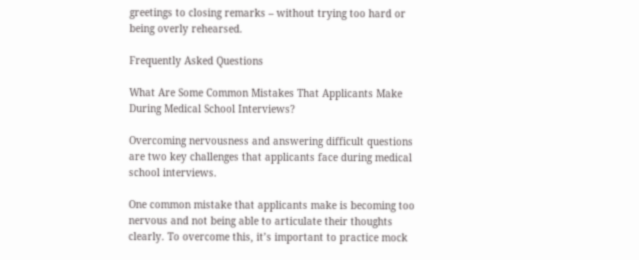greetings to closing remarks – without trying too hard or being overly rehearsed.

Frequently Asked Questions

What Are Some Common Mistakes That Applicants Make During Medical School Interviews?

Overcoming nervousness and answering difficult questions are two key challenges that applicants face during medical school interviews.

One common mistake that applicants make is becoming too nervous and not being able to articulate their thoughts clearly. To overcome this, it’s important to practice mock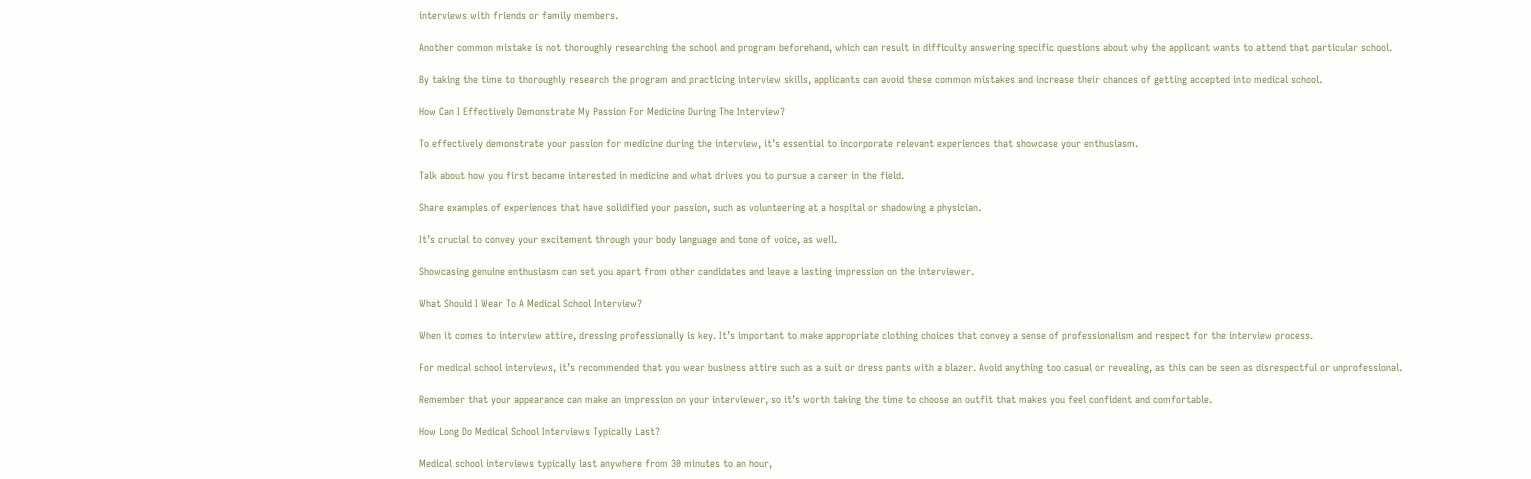interviews with friends or family members.

Another common mistake is not thoroughly researching the school and program beforehand, which can result in difficulty answering specific questions about why the applicant wants to attend that particular school.

By taking the time to thoroughly research the program and practicing interview skills, applicants can avoid these common mistakes and increase their chances of getting accepted into medical school.

How Can I Effectively Demonstrate My Passion For Medicine During The Interview?

To effectively demonstrate your passion for medicine during the interview, it’s essential to incorporate relevant experiences that showcase your enthusiasm.

Talk about how you first became interested in medicine and what drives you to pursue a career in the field.

Share examples of experiences that have solidified your passion, such as volunteering at a hospital or shadowing a physician.

It’s crucial to convey your excitement through your body language and tone of voice, as well.

Showcasing genuine enthusiasm can set you apart from other candidates and leave a lasting impression on the interviewer.

What Should I Wear To A Medical School Interview?

When it comes to interview attire, dressing professionally is key. It’s important to make appropriate clothing choices that convey a sense of professionalism and respect for the interview process.

For medical school interviews, it’s recommended that you wear business attire such as a suit or dress pants with a blazer. Avoid anything too casual or revealing, as this can be seen as disrespectful or unprofessional.

Remember that your appearance can make an impression on your interviewer, so it’s worth taking the time to choose an outfit that makes you feel confident and comfortable.

How Long Do Medical School Interviews Typically Last?

Medical school interviews typically last anywhere from 30 minutes to an hour,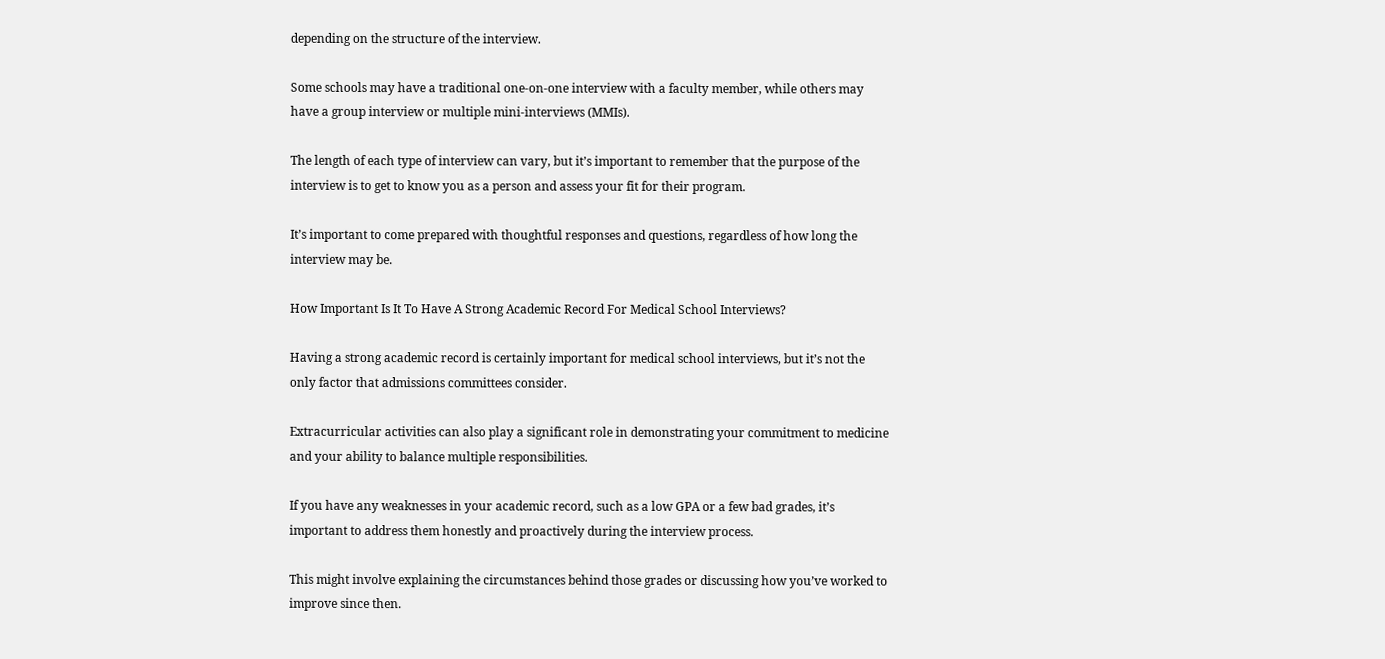depending on the structure of the interview.

Some schools may have a traditional one-on-one interview with a faculty member, while others may have a group interview or multiple mini-interviews (MMIs).

The length of each type of interview can vary, but it’s important to remember that the purpose of the interview is to get to know you as a person and assess your fit for their program.

It’s important to come prepared with thoughtful responses and questions, regardless of how long the interview may be.

How Important Is It To Have A Strong Academic Record For Medical School Interviews?

Having a strong academic record is certainly important for medical school interviews, but it’s not the only factor that admissions committees consider.

Extracurricular activities can also play a significant role in demonstrating your commitment to medicine and your ability to balance multiple responsibilities.

If you have any weaknesses in your academic record, such as a low GPA or a few bad grades, it’s important to address them honestly and proactively during the interview process.

This might involve explaining the circumstances behind those grades or discussing how you’ve worked to improve since then.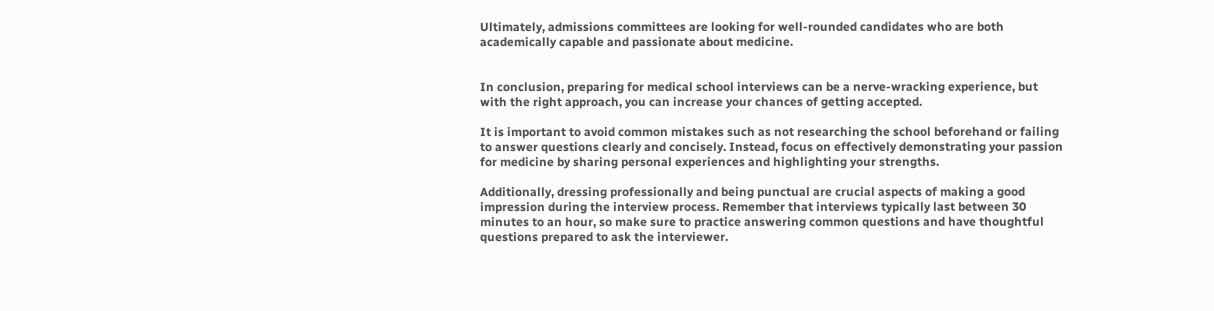Ultimately, admissions committees are looking for well-rounded candidates who are both academically capable and passionate about medicine.


In conclusion, preparing for medical school interviews can be a nerve-wracking experience, but with the right approach, you can increase your chances of getting accepted.

It is important to avoid common mistakes such as not researching the school beforehand or failing to answer questions clearly and concisely. Instead, focus on effectively demonstrating your passion for medicine by sharing personal experiences and highlighting your strengths.

Additionally, dressing professionally and being punctual are crucial aspects of making a good impression during the interview process. Remember that interviews typically last between 30 minutes to an hour, so make sure to practice answering common questions and have thoughtful questions prepared to ask the interviewer.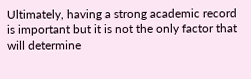Ultimately, having a strong academic record is important but it is not the only factor that will determine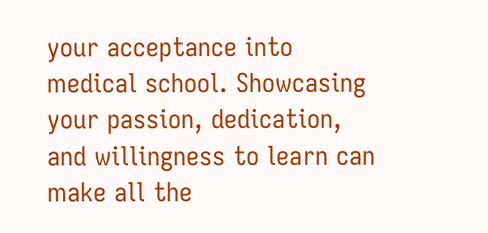your acceptance into medical school. Showcasing your passion, dedication, and willingness to learn can make all the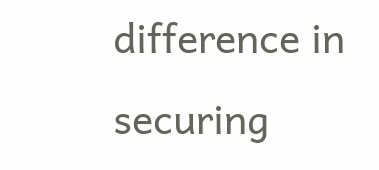difference in securing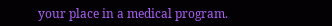your place in a medical program.